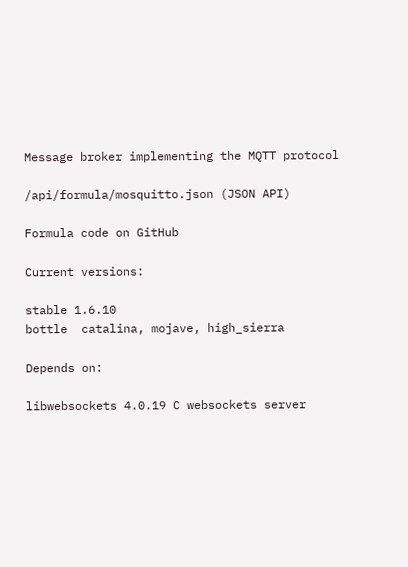Message broker implementing the MQTT protocol

/api/formula/mosquitto.json (JSON API)

Formula code on GitHub

Current versions:

stable 1.6.10
bottle  catalina, mojave, high_sierra

Depends on:

libwebsockets 4.0.19 C websockets server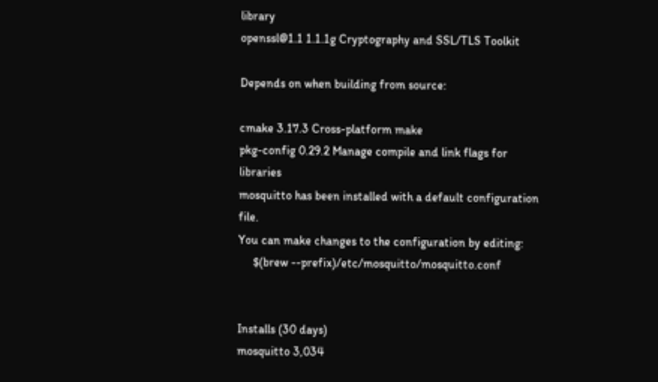library
openssl@1.1 1.1.1g Cryptography and SSL/TLS Toolkit

Depends on when building from source:

cmake 3.17.3 Cross-platform make
pkg-config 0.29.2 Manage compile and link flags for libraries
mosquitto has been installed with a default configuration file.
You can make changes to the configuration by editing:
     $(brew --prefix)/etc/mosquitto/mosquitto.conf


Installs (30 days)
mosquitto 3,034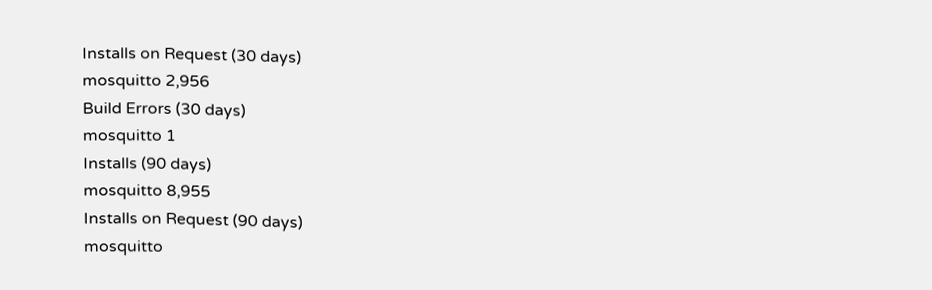Installs on Request (30 days)
mosquitto 2,956
Build Errors (30 days)
mosquitto 1
Installs (90 days)
mosquitto 8,955
Installs on Request (90 days)
mosquitto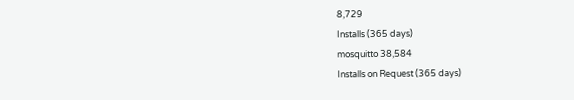8,729
Installs (365 days)
mosquitto 38,584
Installs on Request (365 days)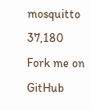mosquitto 37,180
Fork me on GitHub